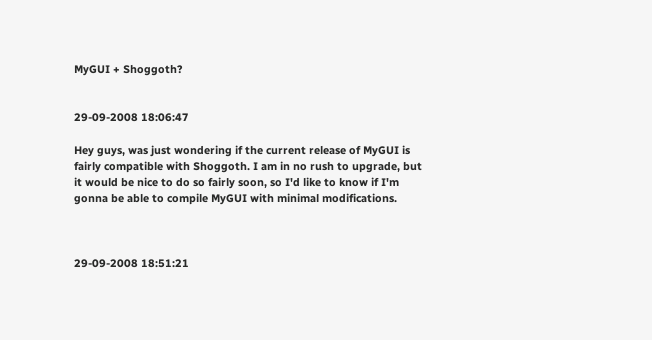MyGUI + Shoggoth?


29-09-2008 18:06:47

Hey guys, was just wondering if the current release of MyGUI is fairly compatible with Shoggoth. I am in no rush to upgrade, but it would be nice to do so fairly soon, so I'd like to know if I'm gonna be able to compile MyGUI with minimal modifications.



29-09-2008 18:51:21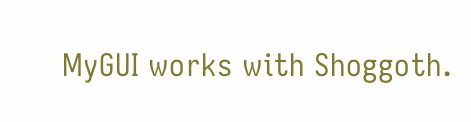MyGUI works with Shoggoth.